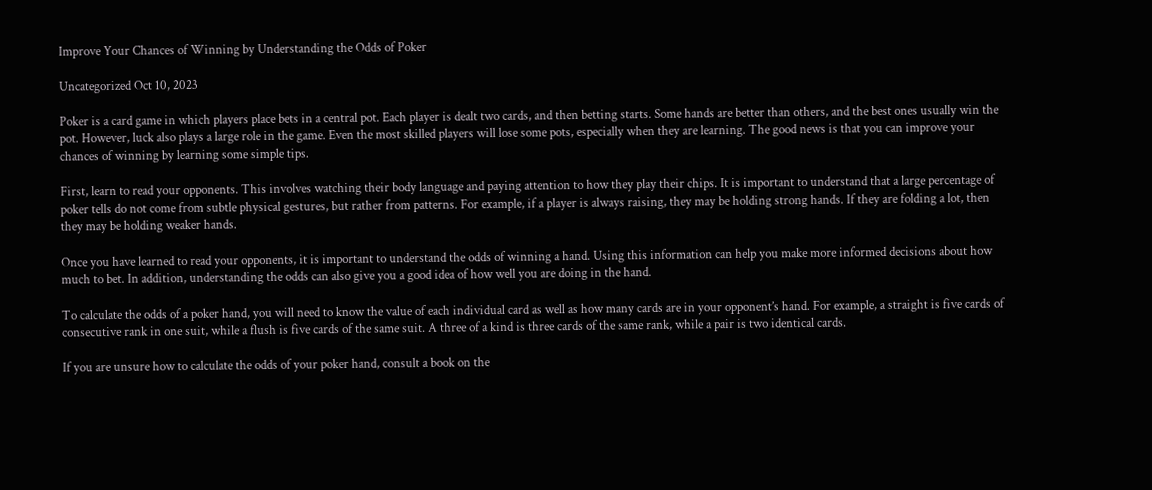Improve Your Chances of Winning by Understanding the Odds of Poker

Uncategorized Oct 10, 2023

Poker is a card game in which players place bets in a central pot. Each player is dealt two cards, and then betting starts. Some hands are better than others, and the best ones usually win the pot. However, luck also plays a large role in the game. Even the most skilled players will lose some pots, especially when they are learning. The good news is that you can improve your chances of winning by learning some simple tips.

First, learn to read your opponents. This involves watching their body language and paying attention to how they play their chips. It is important to understand that a large percentage of poker tells do not come from subtle physical gestures, but rather from patterns. For example, if a player is always raising, they may be holding strong hands. If they are folding a lot, then they may be holding weaker hands.

Once you have learned to read your opponents, it is important to understand the odds of winning a hand. Using this information can help you make more informed decisions about how much to bet. In addition, understanding the odds can also give you a good idea of how well you are doing in the hand.

To calculate the odds of a poker hand, you will need to know the value of each individual card as well as how many cards are in your opponent’s hand. For example, a straight is five cards of consecutive rank in one suit, while a flush is five cards of the same suit. A three of a kind is three cards of the same rank, while a pair is two identical cards.

If you are unsure how to calculate the odds of your poker hand, consult a book on the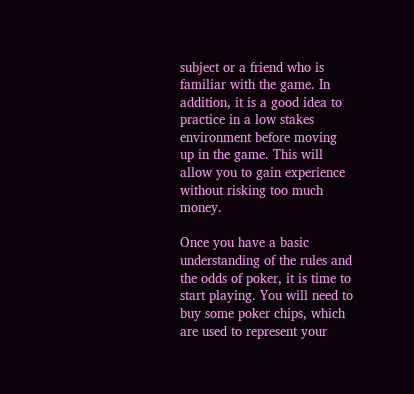subject or a friend who is familiar with the game. In addition, it is a good idea to practice in a low stakes environment before moving up in the game. This will allow you to gain experience without risking too much money.

Once you have a basic understanding of the rules and the odds of poker, it is time to start playing. You will need to buy some poker chips, which are used to represent your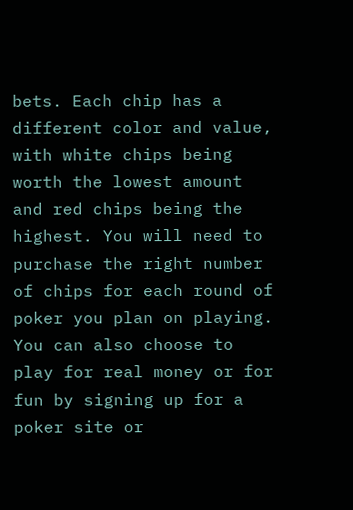bets. Each chip has a different color and value, with white chips being worth the lowest amount and red chips being the highest. You will need to purchase the right number of chips for each round of poker you plan on playing. You can also choose to play for real money or for fun by signing up for a poker site or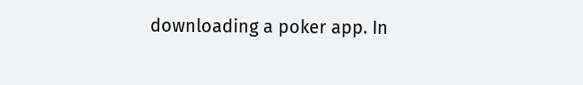downloading a poker app. In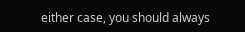either case, you should always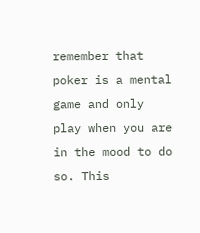remember that poker is a mental game and only play when you are in the mood to do so. This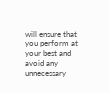will ensure that you perform at your best and avoid any unnecessary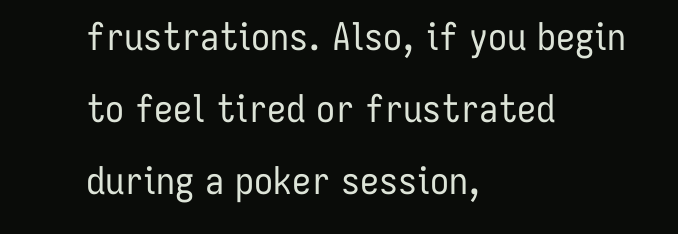frustrations. Also, if you begin to feel tired or frustrated during a poker session,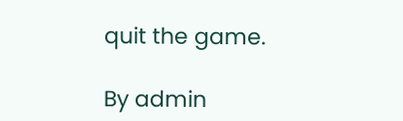quit the game.

By admin